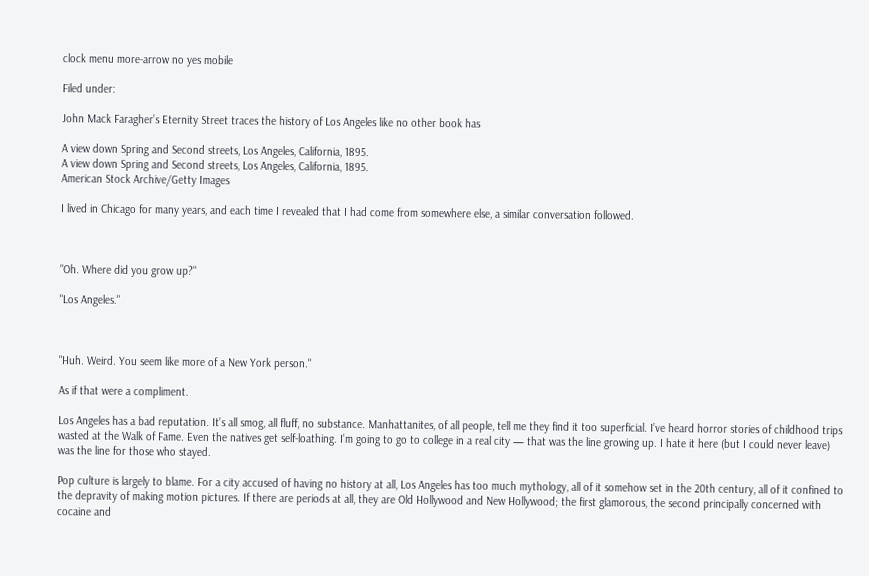clock menu more-arrow no yes mobile

Filed under:

John Mack Faragher’s Eternity Street traces the history of Los Angeles like no other book has

A view down Spring and Second streets, Los Angeles, California, 1895.
A view down Spring and Second streets, Los Angeles, California, 1895.
American Stock Archive/Getty Images

I lived in Chicago for many years, and each time I revealed that I had come from somewhere else, a similar conversation followed.



"Oh. Where did you grow up?"

"Los Angeles."



"Huh. Weird. You seem like more of a New York person."

As if that were a compliment.

Los Angeles has a bad reputation. It’s all smog, all fluff, no substance. Manhattanites, of all people, tell me they find it too superficial. I’ve heard horror stories of childhood trips wasted at the Walk of Fame. Even the natives get self-loathing. I’m going to go to college in a real city — that was the line growing up. I hate it here (but I could never leave) was the line for those who stayed.

Pop culture is largely to blame. For a city accused of having no history at all, Los Angeles has too much mythology, all of it somehow set in the 20th century, all of it confined to the depravity of making motion pictures. If there are periods at all, they are Old Hollywood and New Hollywood; the first glamorous, the second principally concerned with cocaine and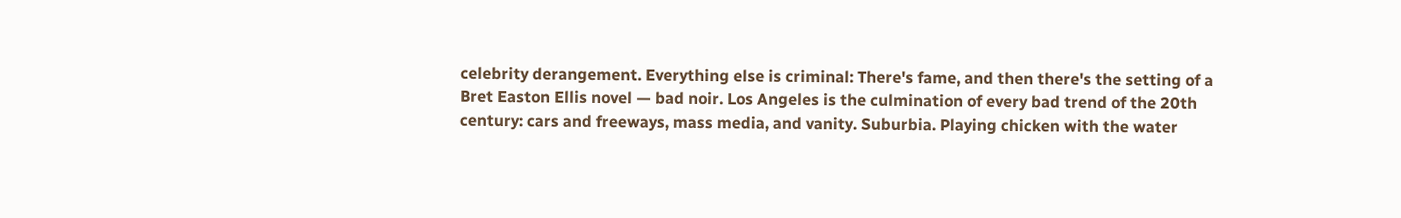celebrity derangement. Everything else is criminal: There's fame, and then there's the setting of a Bret Easton Ellis novel — bad noir. Los Angeles is the culmination of every bad trend of the 20th century: cars and freeways, mass media, and vanity. Suburbia. Playing chicken with the water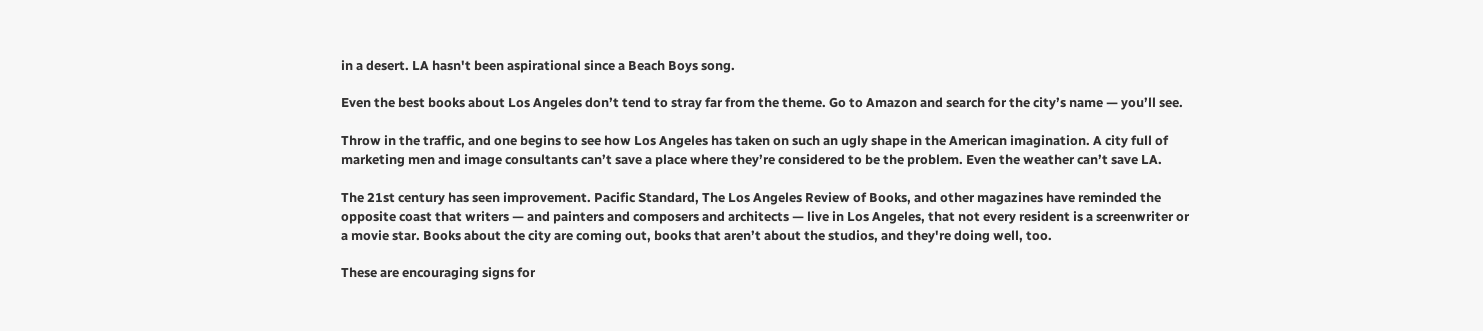in a desert. LA hasn't been aspirational since a Beach Boys song.

Even the best books about Los Angeles don’t tend to stray far from the theme. Go to Amazon and search for the city’s name — you’ll see.

Throw in the traffic, and one begins to see how Los Angeles has taken on such an ugly shape in the American imagination. A city full of marketing men and image consultants can’t save a place where they’re considered to be the problem. Even the weather can’t save LA.

The 21st century has seen improvement. Pacific Standard, The Los Angeles Review of Books, and other magazines have reminded the opposite coast that writers — and painters and composers and architects — live in Los Angeles, that not every resident is a screenwriter or a movie star. Books about the city are coming out, books that aren’t about the studios, and they're doing well, too.

These are encouraging signs for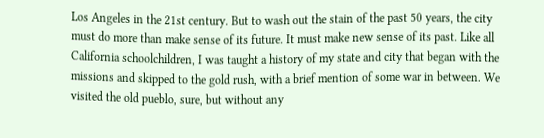Los Angeles in the 21st century. But to wash out the stain of the past 50 years, the city must do more than make sense of its future. It must make new sense of its past. Like all California schoolchildren, I was taught a history of my state and city that began with the missions and skipped to the gold rush, with a brief mention of some war in between. We visited the old pueblo, sure, but without any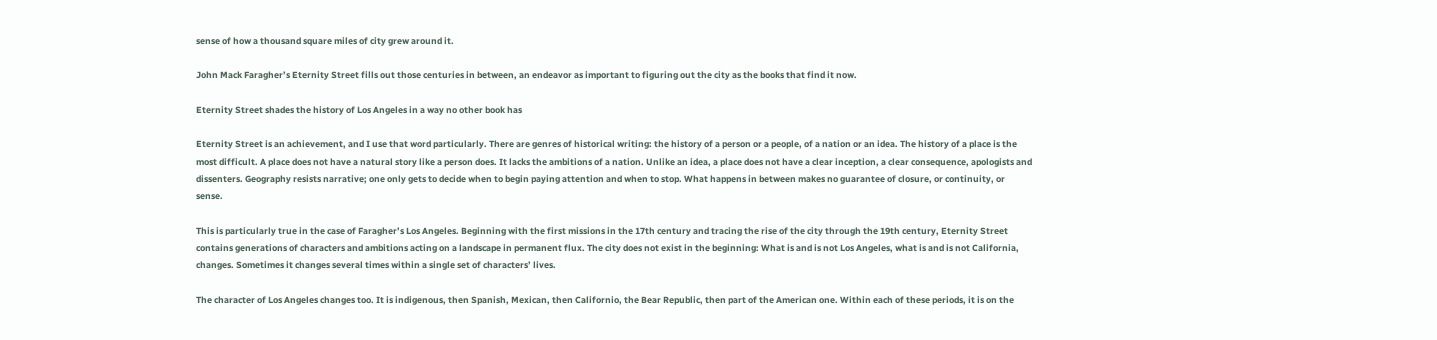sense of how a thousand square miles of city grew around it.

John Mack Faragher’s Eternity Street fills out those centuries in between, an endeavor as important to figuring out the city as the books that find it now.

Eternity Street shades the history of Los Angeles in a way no other book has

Eternity Street is an achievement, and I use that word particularly. There are genres of historical writing: the history of a person or a people, of a nation or an idea. The history of a place is the most difficult. A place does not have a natural story like a person does. It lacks the ambitions of a nation. Unlike an idea, a place does not have a clear inception, a clear consequence, apologists and dissenters. Geography resists narrative; one only gets to decide when to begin paying attention and when to stop. What happens in between makes no guarantee of closure, or continuity, or sense.

This is particularly true in the case of Faragher’s Los Angeles. Beginning with the first missions in the 17th century and tracing the rise of the city through the 19th century, Eternity Street contains generations of characters and ambitions acting on a landscape in permanent flux. The city does not exist in the beginning: What is and is not Los Angeles, what is and is not California, changes. Sometimes it changes several times within a single set of characters’ lives.

The character of Los Angeles changes too. It is indigenous, then Spanish, Mexican, then Californio, the Bear Republic, then part of the American one. Within each of these periods, it is on the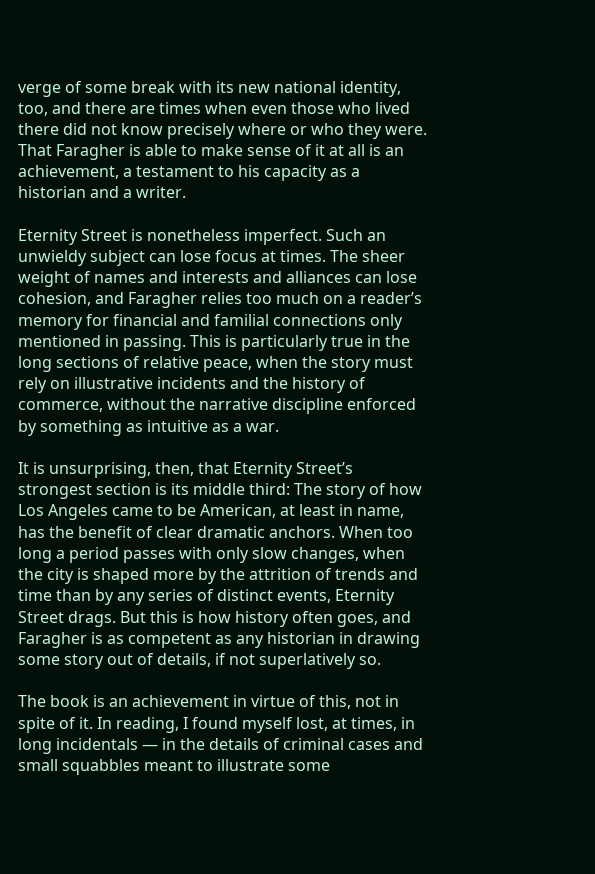verge of some break with its new national identity, too, and there are times when even those who lived there did not know precisely where or who they were. That Faragher is able to make sense of it at all is an achievement, a testament to his capacity as a historian and a writer.

Eternity Street is nonetheless imperfect. Such an unwieldy subject can lose focus at times. The sheer weight of names and interests and alliances can lose cohesion, and Faragher relies too much on a reader’s memory for financial and familial connections only mentioned in passing. This is particularly true in the long sections of relative peace, when the story must rely on illustrative incidents and the history of commerce, without the narrative discipline enforced by something as intuitive as a war.

It is unsurprising, then, that Eternity Street’s strongest section is its middle third: The story of how Los Angeles came to be American, at least in name, has the benefit of clear dramatic anchors. When too long a period passes with only slow changes, when the city is shaped more by the attrition of trends and time than by any series of distinct events, Eternity Street drags. But this is how history often goes, and Faragher is as competent as any historian in drawing some story out of details, if not superlatively so.

The book is an achievement in virtue of this, not in spite of it. In reading, I found myself lost, at times, in long incidentals — in the details of criminal cases and small squabbles meant to illustrate some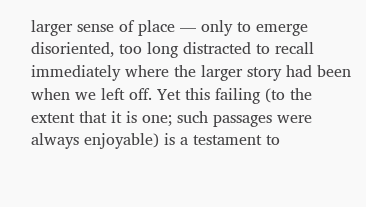larger sense of place — only to emerge disoriented, too long distracted to recall immediately where the larger story had been when we left off. Yet this failing (to the extent that it is one; such passages were always enjoyable) is a testament to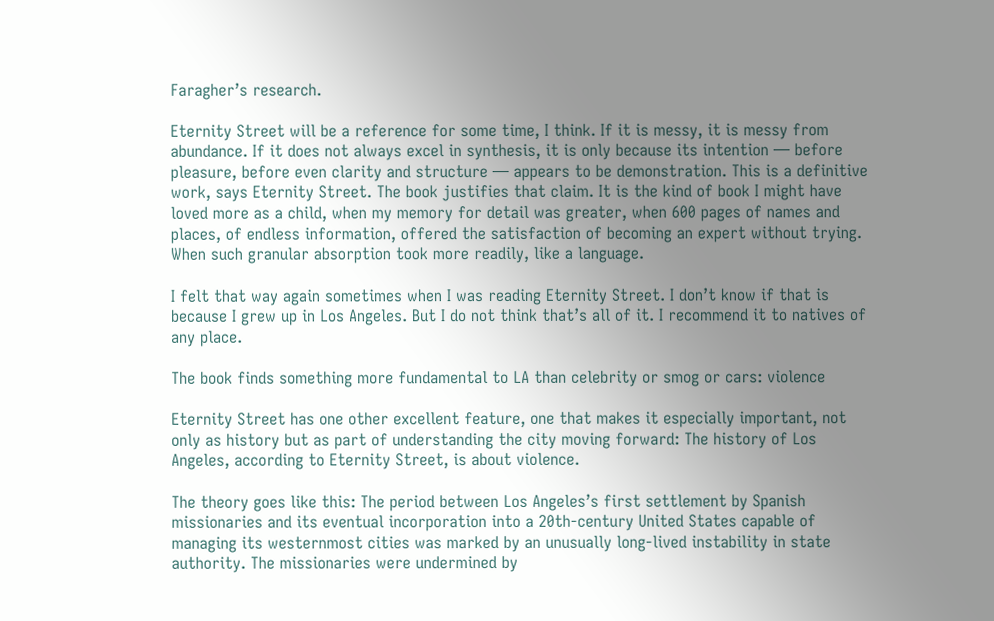Faragher’s research.

Eternity Street will be a reference for some time, I think. If it is messy, it is messy from abundance. If it does not always excel in synthesis, it is only because its intention — before pleasure, before even clarity and structure — appears to be demonstration. This is a definitive work, says Eternity Street. The book justifies that claim. It is the kind of book I might have loved more as a child, when my memory for detail was greater, when 600 pages of names and places, of endless information, offered the satisfaction of becoming an expert without trying. When such granular absorption took more readily, like a language.

I felt that way again sometimes when I was reading Eternity Street. I don’t know if that is because I grew up in Los Angeles. But I do not think that’s all of it. I recommend it to natives of any place.

The book finds something more fundamental to LA than celebrity or smog or cars: violence

Eternity Street has one other excellent feature, one that makes it especially important, not only as history but as part of understanding the city moving forward: The history of Los Angeles, according to Eternity Street, is about violence.

The theory goes like this: The period between Los Angeles’s first settlement by Spanish missionaries and its eventual incorporation into a 20th-century United States capable of managing its westernmost cities was marked by an unusually long-lived instability in state authority. The missionaries were undermined by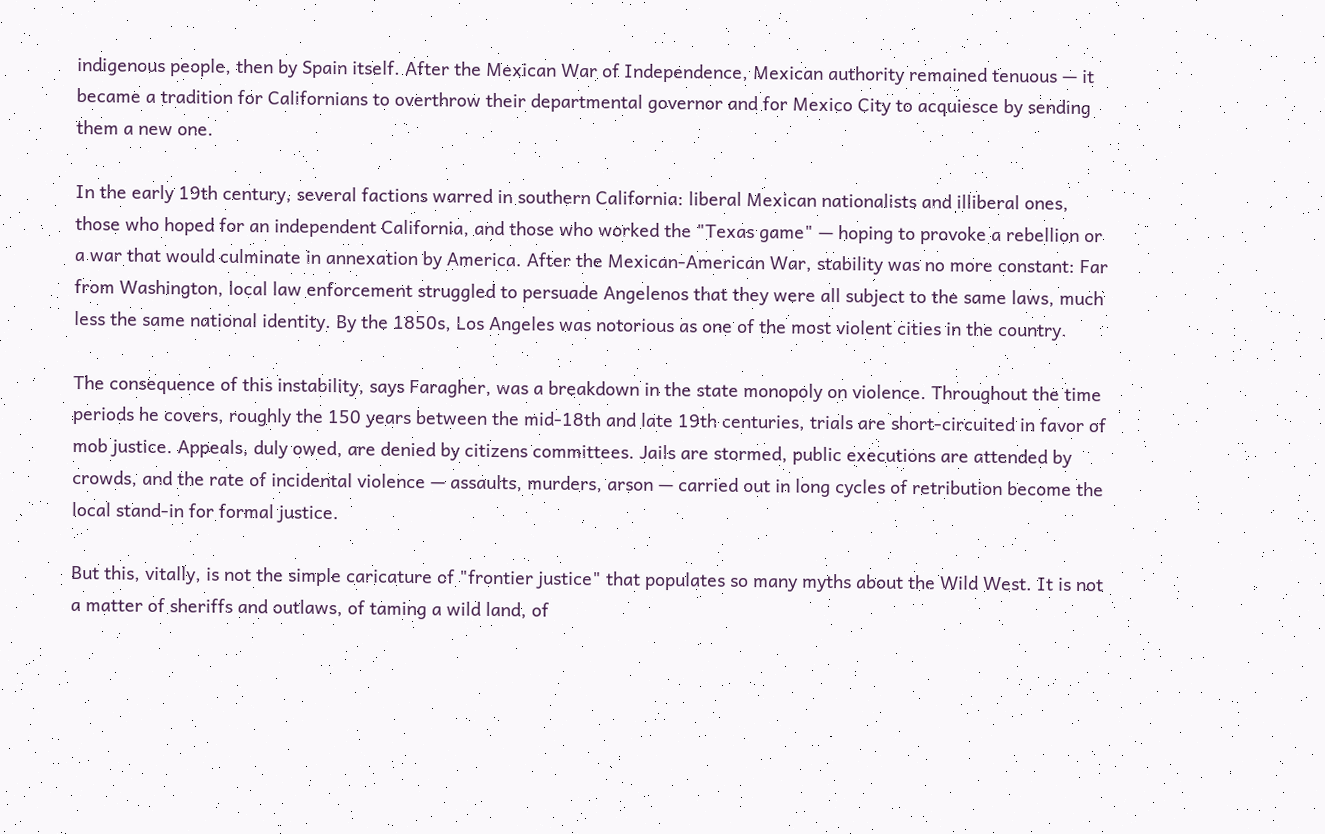indigenous people, then by Spain itself. After the Mexican War of Independence, Mexican authority remained tenuous — it became a tradition for Californians to overthrow their departmental governor and for Mexico City to acquiesce by sending them a new one.

In the early 19th century, several factions warred in southern California: liberal Mexican nationalists and illiberal ones, those who hoped for an independent California, and those who worked the "Texas game" — hoping to provoke a rebellion or a war that would culminate in annexation by America. After the Mexican-American War, stability was no more constant: Far from Washington, local law enforcement struggled to persuade Angelenos that they were all subject to the same laws, much less the same national identity. By the 1850s, Los Angeles was notorious as one of the most violent cities in the country.

The consequence of this instability, says Faragher, was a breakdown in the state monopoly on violence. Throughout the time periods he covers, roughly the 150 years between the mid-18th and late 19th centuries, trials are short-circuited in favor of mob justice. Appeals, duly owed, are denied by citizens committees. Jails are stormed, public executions are attended by crowds, and the rate of incidental violence — assaults, murders, arson — carried out in long cycles of retribution become the local stand-in for formal justice.

But this, vitally, is not the simple caricature of "frontier justice" that populates so many myths about the Wild West. It is not a matter of sheriffs and outlaws, of taming a wild land, of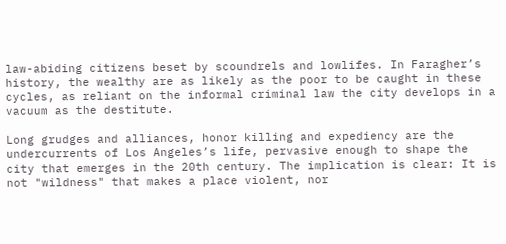law-abiding citizens beset by scoundrels and lowlifes. In Faragher’s history, the wealthy are as likely as the poor to be caught in these cycles, as reliant on the informal criminal law the city develops in a vacuum as the destitute.

Long grudges and alliances, honor killing and expediency are the undercurrents of Los Angeles’s life, pervasive enough to shape the city that emerges in the 20th century. The implication is clear: It is not "wildness" that makes a place violent, nor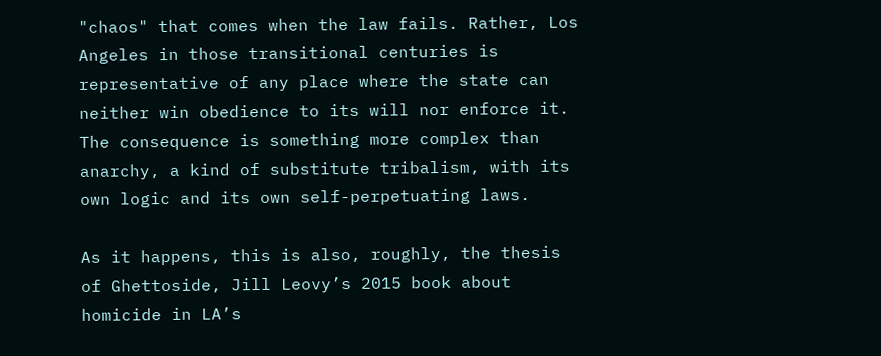"chaos" that comes when the law fails. Rather, Los Angeles in those transitional centuries is representative of any place where the state can neither win obedience to its will nor enforce it. The consequence is something more complex than anarchy, a kind of substitute tribalism, with its own logic and its own self-perpetuating laws.

As it happens, this is also, roughly, the thesis of Ghettoside, Jill Leovy’s 2015 book about homicide in LA’s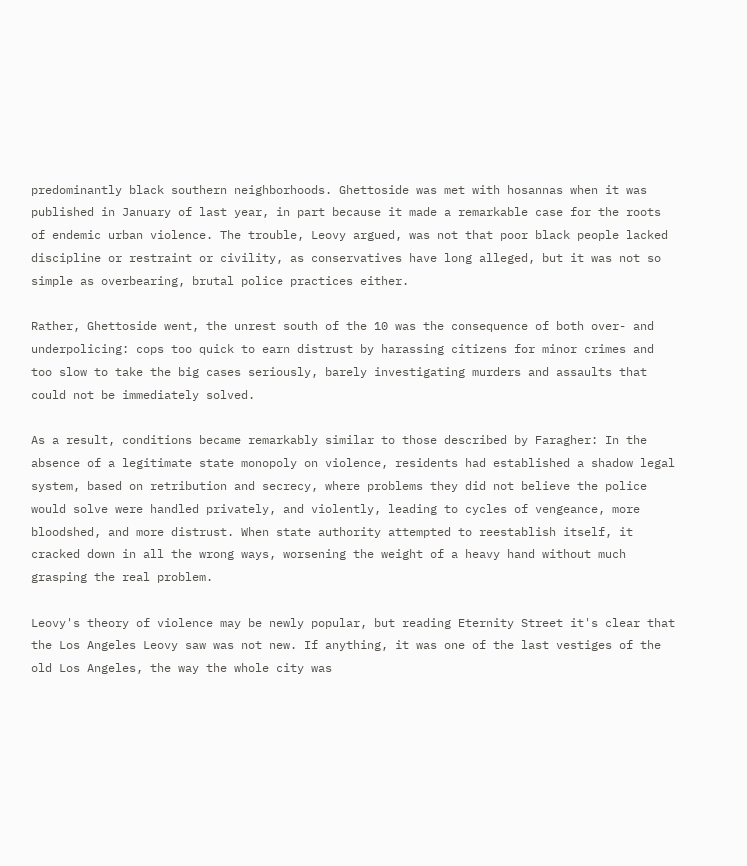predominantly black southern neighborhoods. Ghettoside was met with hosannas when it was published in January of last year, in part because it made a remarkable case for the roots of endemic urban violence. The trouble, Leovy argued, was not that poor black people lacked discipline or restraint or civility, as conservatives have long alleged, but it was not so simple as overbearing, brutal police practices either.

Rather, Ghettoside went, the unrest south of the 10 was the consequence of both over- and underpolicing: cops too quick to earn distrust by harassing citizens for minor crimes and too slow to take the big cases seriously, barely investigating murders and assaults that could not be immediately solved.

As a result, conditions became remarkably similar to those described by Faragher: In the absence of a legitimate state monopoly on violence, residents had established a shadow legal system, based on retribution and secrecy, where problems they did not believe the police would solve were handled privately, and violently, leading to cycles of vengeance, more bloodshed, and more distrust. When state authority attempted to reestablish itself, it cracked down in all the wrong ways, worsening the weight of a heavy hand without much grasping the real problem.

Leovy's theory of violence may be newly popular, but reading Eternity Street it's clear that the Los Angeles Leovy saw was not new. If anything, it was one of the last vestiges of the old Los Angeles, the way the whole city was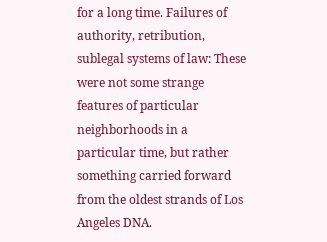for a long time. Failures of authority, retribution, sublegal systems of law: These were not some strange features of particular neighborhoods in a particular time, but rather something carried forward from the oldest strands of Los Angeles DNA.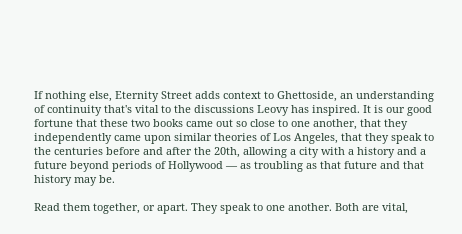If nothing else, Eternity Street adds context to Ghettoside, an understanding of continuity that's vital to the discussions Leovy has inspired. It is our good fortune that these two books came out so close to one another, that they independently came upon similar theories of Los Angeles, that they speak to the centuries before and after the 20th, allowing a city with a history and a future beyond periods of Hollywood — as troubling as that future and that history may be.

Read them together, or apart. They speak to one another. Both are vital,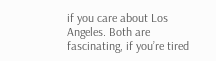if you care about Los Angeles. Both are fascinating, if you’re tired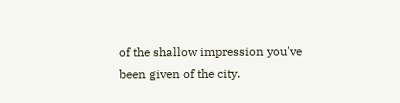of the shallow impression you've been given of the city.